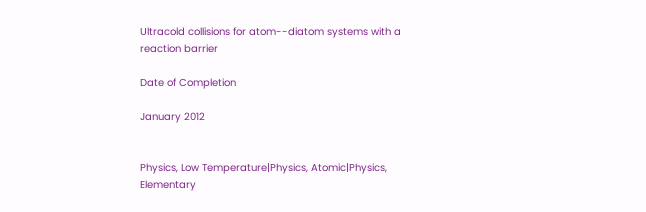Ultracold collisions for atom--diatom systems with a reaction barrier

Date of Completion

January 2012


Physics, Low Temperature|Physics, Atomic|Physics, Elementary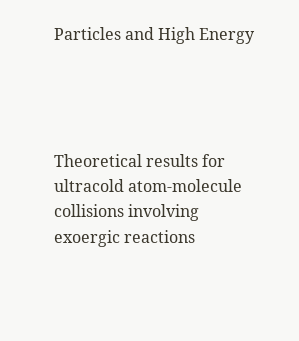Particles and High Energy




Theoretical results for ultracold atom-molecule collisions involving exoergic reactions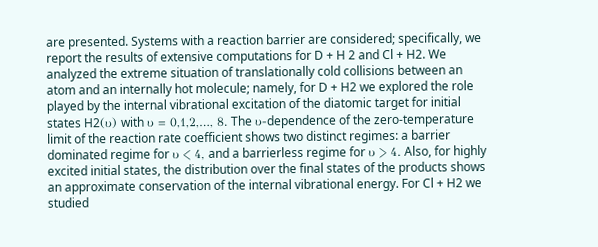are presented. Systems with a reaction barrier are considered; specifically, we report the results of extensive computations for D + H 2 and Cl + H2. We analyzed the extreme situation of translationally cold collisions between an atom and an internally hot molecule; namely, for D + H2 we explored the role played by the internal vibrational excitation of the diatomic target for initial states H2(υ) with υ = 0,1,2,…, 8. The υ-dependence of the zero-temperature limit of the reaction rate coefficient shows two distinct regimes: a barrier dominated regime for υ < 4, and a barrierless regime for υ > 4. Also, for highly excited initial states, the distribution over the final states of the products shows an approximate conservation of the internal vibrational energy. For Cl + H2 we studied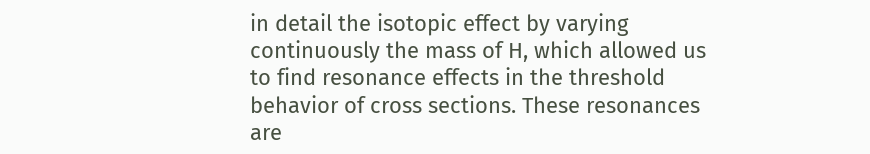in detail the isotopic effect by varying continuously the mass of H, which allowed us to find resonance effects in the threshold behavior of cross sections. These resonances are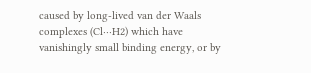caused by long-lived van der Waals complexes (Cl···H2) which have vanishingly small binding energy, or by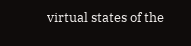virtual states of the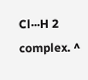Cl···H 2 complex. ^